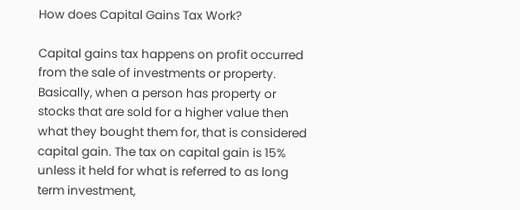How does Capital Gains Tax Work?

Capital gains tax happens on profit occurred from the sale of investments or property. Basically, when a person has property or stocks that are sold for a higher value then what they bought them for, that is considered capital gain. The tax on capital gain is 15% unless it held for what is referred to as long term investment,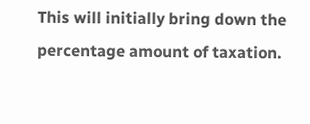This will initially bring down the percentage amount of taxation.